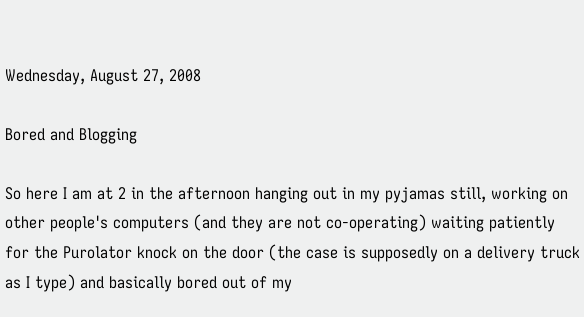Wednesday, August 27, 2008

Bored and Blogging

So here I am at 2 in the afternoon hanging out in my pyjamas still, working on other people's computers (and they are not co-operating) waiting patiently for the Purolator knock on the door (the case is supposedly on a delivery truck as I type) and basically bored out of my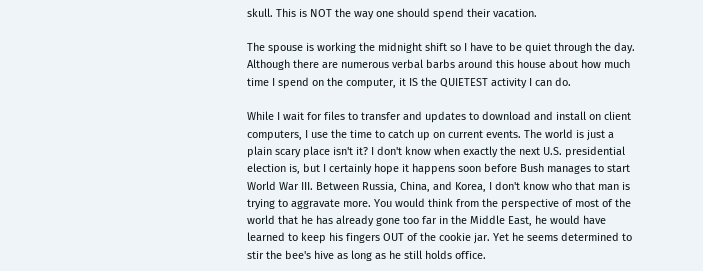skull. This is NOT the way one should spend their vacation.

The spouse is working the midnight shift so I have to be quiet through the day. Although there are numerous verbal barbs around this house about how much time I spend on the computer, it IS the QUIETEST activity I can do.

While I wait for files to transfer and updates to download and install on client computers, I use the time to catch up on current events. The world is just a plain scary place isn't it? I don't know when exactly the next U.S. presidential election is, but I certainly hope it happens soon before Bush manages to start World War III. Between Russia, China, and Korea, I don't know who that man is trying to aggravate more. You would think from the perspective of most of the world that he has already gone too far in the Middle East, he would have learned to keep his fingers OUT of the cookie jar. Yet he seems determined to stir the bee's hive as long as he still holds office.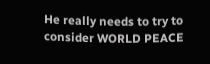He really needs to try to consider WORLD PEACE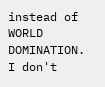instead of WORLD DOMINATION. I don't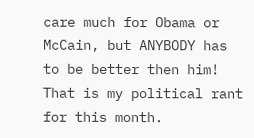care much for Obama or McCain, but ANYBODY has to be better then him! That is my political rant for this month.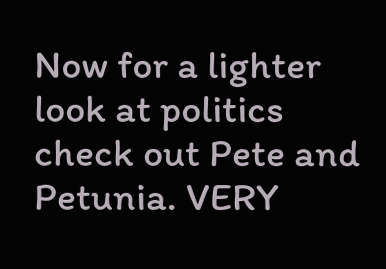Now for a lighter look at politics check out Pete and Petunia. VERY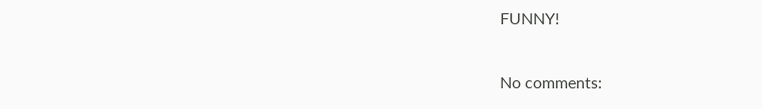FUNNY!

No comments: